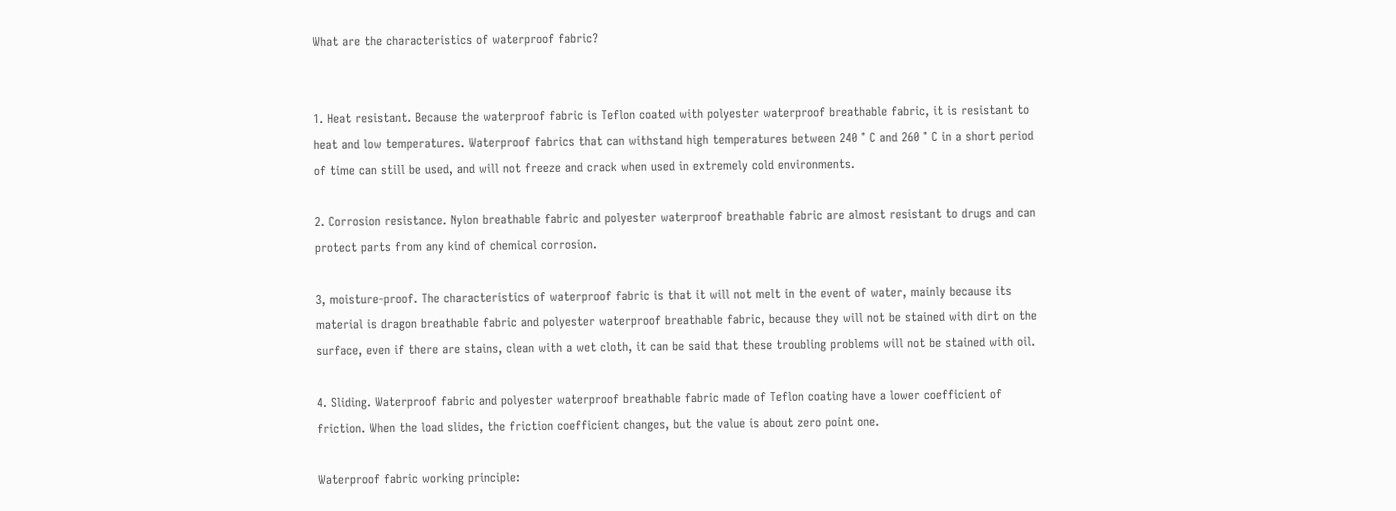What are the characteristics of waterproof fabric?


1. Heat resistant. Because the waterproof fabric is Teflon coated with polyester waterproof breathable fabric, it is resistant to heat and low temperatures. Waterproof fabrics that can withstand high temperatures between 240 ° C and 260 ° C in a short period of time can still be used, and will not freeze and crack when used in extremely cold environments.

2. Corrosion resistance. Nylon breathable fabric and polyester waterproof breathable fabric are almost resistant to drugs and can protect parts from any kind of chemical corrosion.

3, moisture-proof. The characteristics of waterproof fabric is that it will not melt in the event of water, mainly because its material is dragon breathable fabric and polyester waterproof breathable fabric, because they will not be stained with dirt on the surface, even if there are stains, clean with a wet cloth, it can be said that these troubling problems will not be stained with oil.

4. Sliding. Waterproof fabric and polyester waterproof breathable fabric made of Teflon coating have a lower coefficient of friction. When the load slides, the friction coefficient changes, but the value is about zero point one.

Waterproof fabric working principle: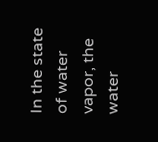In the state of water vapor, the water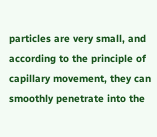particles are very small, and according to the principle of capillary movement, they can smoothly penetrate into the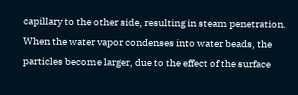capillary to the other side, resulting in steam penetration. When the water vapor condenses into water beads, the particles become larger, due to the effect of the surface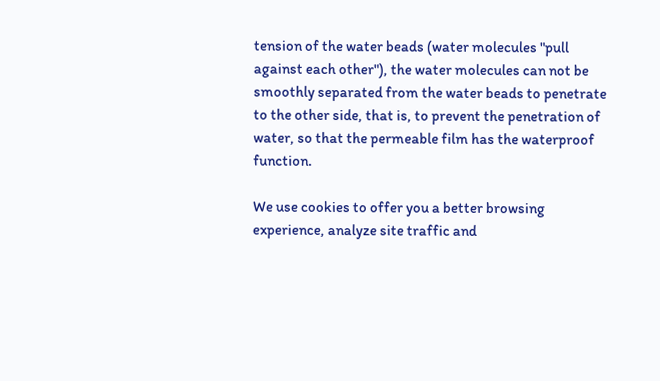tension of the water beads (water molecules "pull against each other"), the water molecules can not be smoothly separated from the water beads to penetrate to the other side, that is, to prevent the penetration of water, so that the permeable film has the waterproof function.

We use cookies to offer you a better browsing experience, analyze site traffic and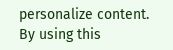personalize content. By using this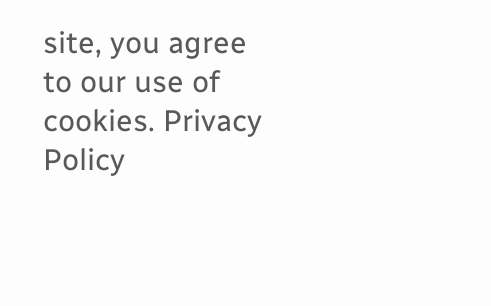site, you agree to our use of cookies. Privacy Policy